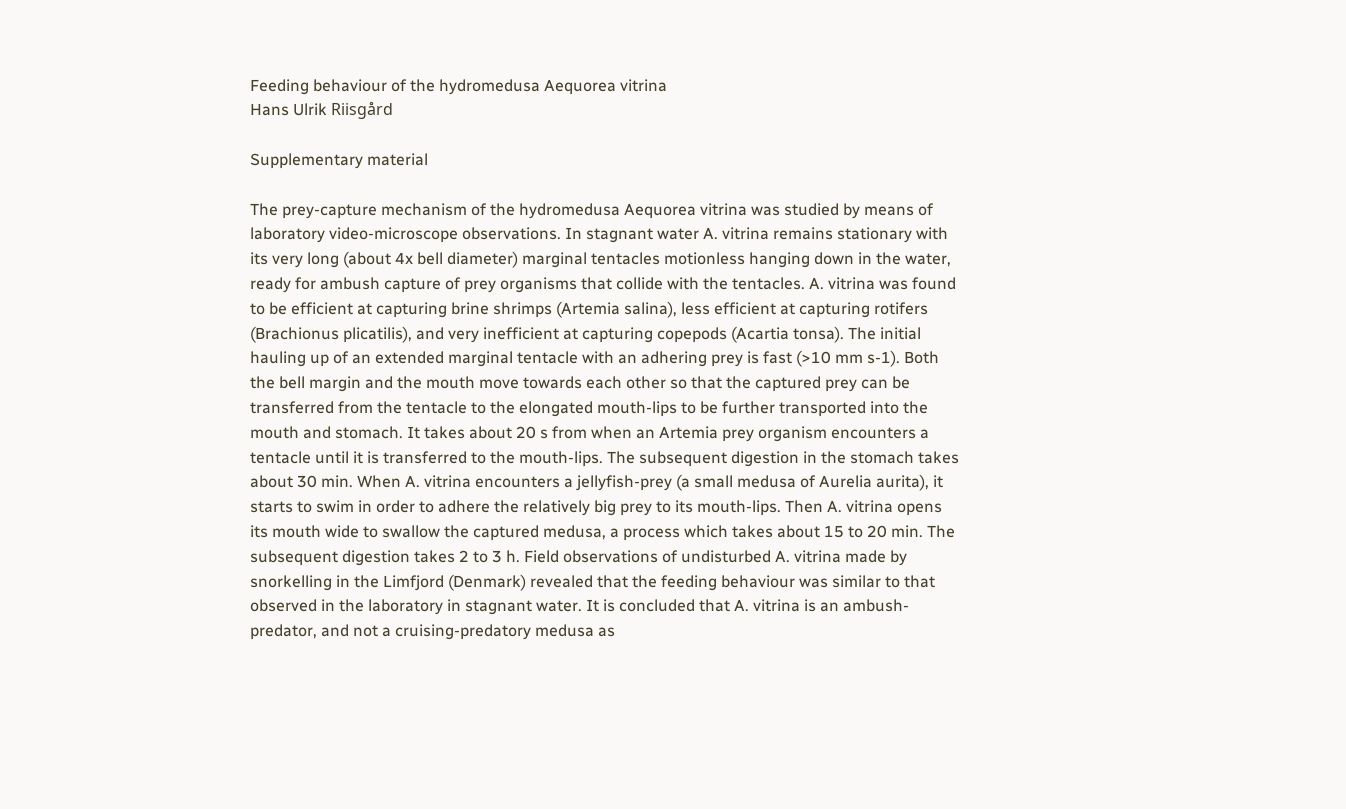Feeding behaviour of the hydromedusa Aequorea vitrina
Hans Ulrik Riisgård

Supplementary material

The prey-capture mechanism of the hydromedusa Aequorea vitrina was studied by means of laboratory video-microscope observations. In stagnant water A. vitrina remains stationary with its very long (about 4x bell diameter) marginal tentacles motionless hanging down in the water, ready for ambush capture of prey organisms that collide with the tentacles. A. vitrina was found to be efficient at capturing brine shrimps (Artemia salina), less efficient at capturing rotifers (Brachionus plicatilis), and very inefficient at capturing copepods (Acartia tonsa). The initial hauling up of an extended marginal tentacle with an adhering prey is fast (>10 mm s-1). Both the bell margin and the mouth move towards each other so that the captured prey can be transferred from the tentacle to the elongated mouth-lips to be further transported into the mouth and stomach. It takes about 20 s from when an Artemia prey organism encounters a tentacle until it is transferred to the mouth-lips. The subsequent digestion in the stomach takes about 30 min. When A. vitrina encounters a jellyfish-prey (a small medusa of Aurelia aurita), it starts to swim in order to adhere the relatively big prey to its mouth-lips. Then A. vitrina opens its mouth wide to swallow the captured medusa, a process which takes about 15 to 20 min. The subsequent digestion takes 2 to 3 h. Field observations of undisturbed A. vitrina made by snorkelling in the Limfjord (Denmark) revealed that the feeding behaviour was similar to that observed in the laboratory in stagnant water. It is concluded that A. vitrina is an ambush-predator, and not a cruising-predatory medusa as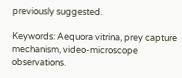previously suggested.

Keywords: Aequora vitrina, prey capture mechanism, video-microscope observations.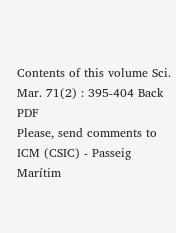Contents of this volume Sci. Mar. 71(2) : 395-404 Back PDF
Please, send comments to
ICM (CSIC) - Passeig Marítim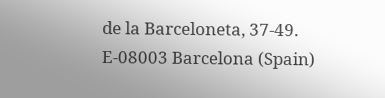de la Barceloneta, 37-49. E-08003 Barcelona (Spain)